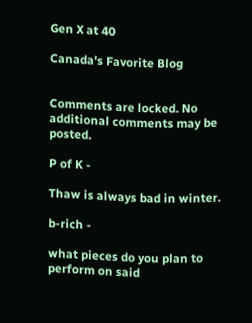Gen X at 40

Canada's Favorite Blog


Comments are locked. No additional comments may be posted.

P of K -

Thaw is always bad in winter.

b-rich -

what pieces do you plan to perform on said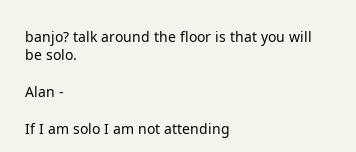banjo? talk around the floor is that you will be solo.

Alan -

If I am solo I am not attending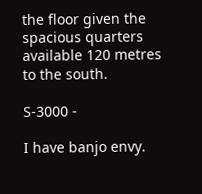the floor given the spacious quarters available 120 metres to the south.

S-3000 -

I have banjo envy.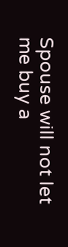Spouse will not let me buy a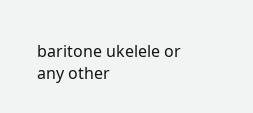baritone ukelele or any other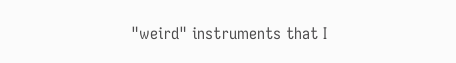"weird" instruments that I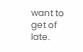want to get of late.